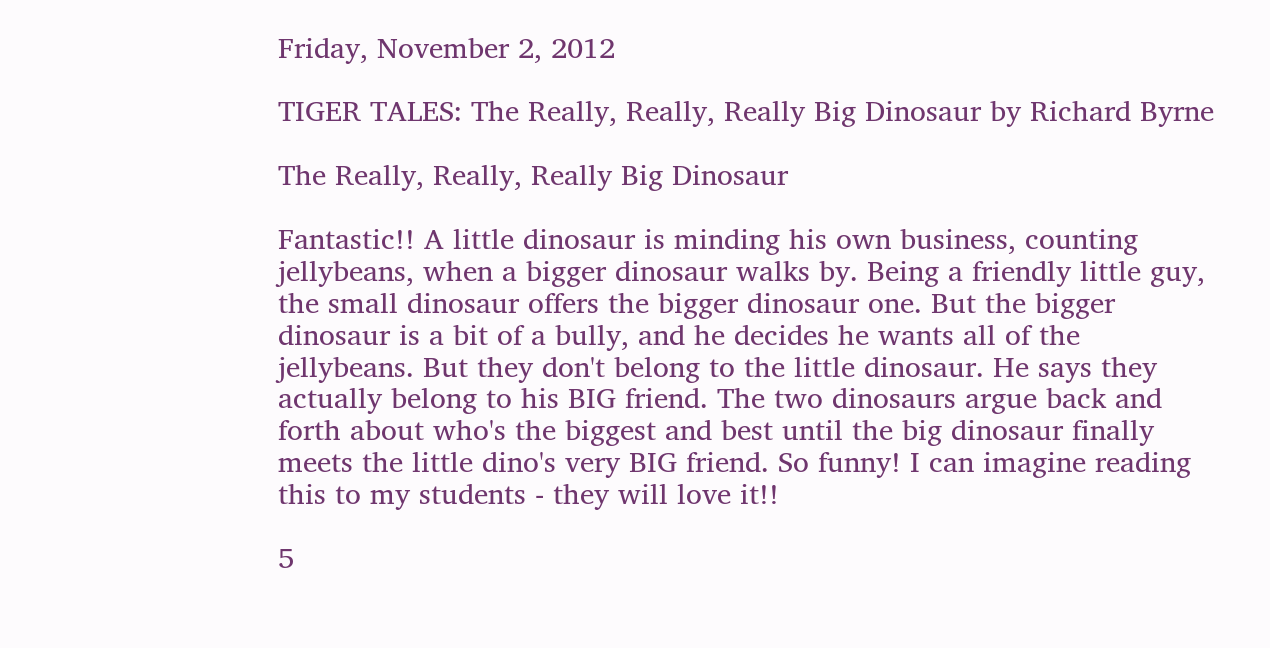Friday, November 2, 2012

TIGER TALES: The Really, Really, Really Big Dinosaur by Richard Byrne

The Really, Really, Really Big Dinosaur

Fantastic!! A little dinosaur is minding his own business, counting jellybeans, when a bigger dinosaur walks by. Being a friendly little guy, the small dinosaur offers the bigger dinosaur one. But the bigger dinosaur is a bit of a bully, and he decides he wants all of the jellybeans. But they don't belong to the little dinosaur. He says they actually belong to his BIG friend. The two dinosaurs argue back and forth about who's the biggest and best until the big dinosaur finally meets the little dino's very BIG friend. So funny! I can imagine reading this to my students - they will love it!!

5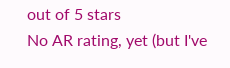out of 5 stars
No AR rating, yet (but I've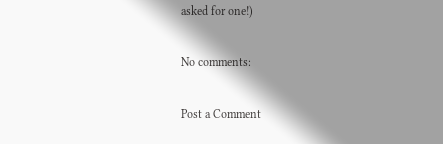asked for one!)

No comments:

Post a Comment